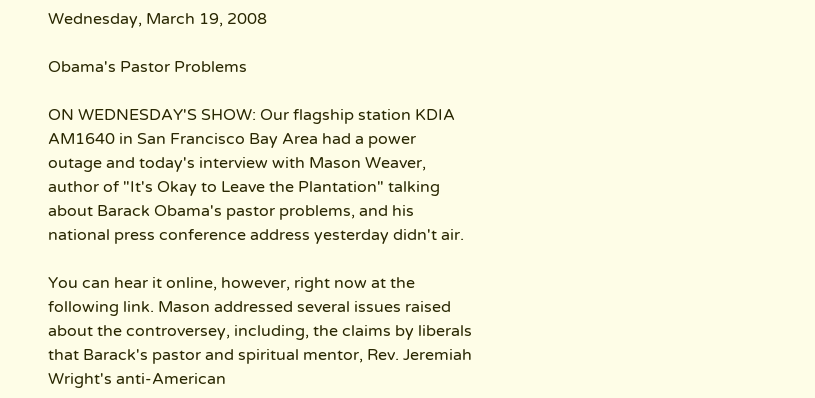Wednesday, March 19, 2008

Obama's Pastor Problems

ON WEDNESDAY'S SHOW: Our flagship station KDIA AM1640 in San Francisco Bay Area had a power outage and today's interview with Mason Weaver, author of "It's Okay to Leave the Plantation" talking about Barack Obama's pastor problems, and his national press conference address yesterday didn't air.

You can hear it online, however, right now at the following link. Mason addressed several issues raised about the controversey, including, the claims by liberals that Barack's pastor and spiritual mentor, Rev. Jeremiah Wright's anti-American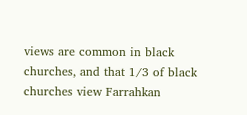views are common in black churches, and that 1/3 of black churches view Farrahkan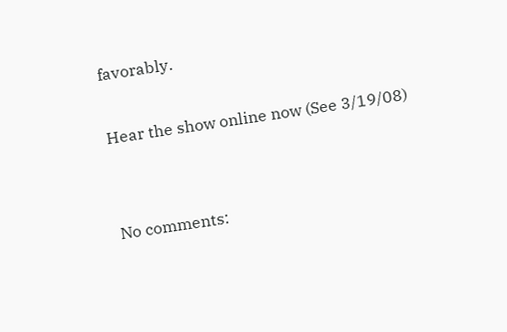favorably.

Hear the show online now (See 3/19/08)


No comments: